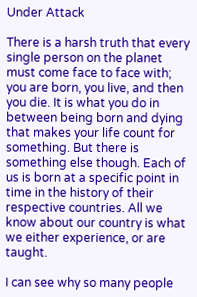Under Attack

There is a harsh truth that every single person on the planet must come face to face with; you are born, you live, and then you die. It is what you do in between being born and dying that makes your life count for something. But there is something else though. Each of us is born at a specific point in time in the history of their respective countries. All we know about our country is what we either experience, or are taught.

I can see why so many people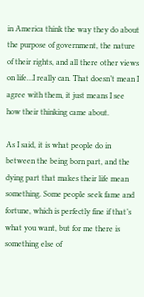in America think the way they do about the purpose of government, the nature of their rights, and all there other views on life…I really can. That doesn’t mean I agree with them, it just means I see how their thinking came about.

As I said, it is what people do in between the being born part, and the dying part that makes their life mean something. Some people seek fame and fortune, which is perfectly fine if that’s what you want, but for me there is something else of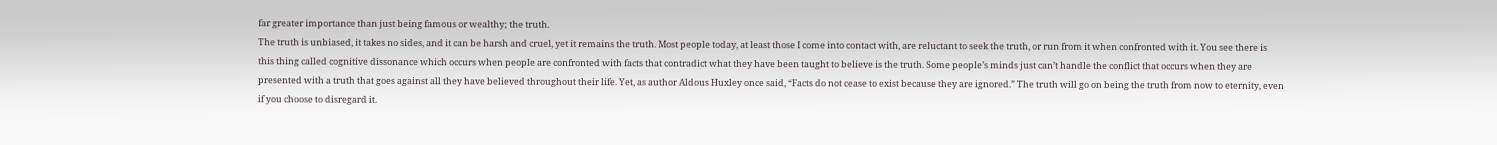far greater importance than just being famous or wealthy; the truth.
The truth is unbiased, it takes no sides, and it can be harsh and cruel, yet it remains the truth. Most people today, at least those I come into contact with, are reluctant to seek the truth, or run from it when confronted with it. You see there is this thing called cognitive dissonance which occurs when people are confronted with facts that contradict what they have been taught to believe is the truth. Some people’s minds just can’t handle the conflict that occurs when they are presented with a truth that goes against all they have believed throughout their life. Yet, as author Aldous Huxley once said, “Facts do not cease to exist because they are ignored.” The truth will go on being the truth from now to eternity, even if you choose to disregard it.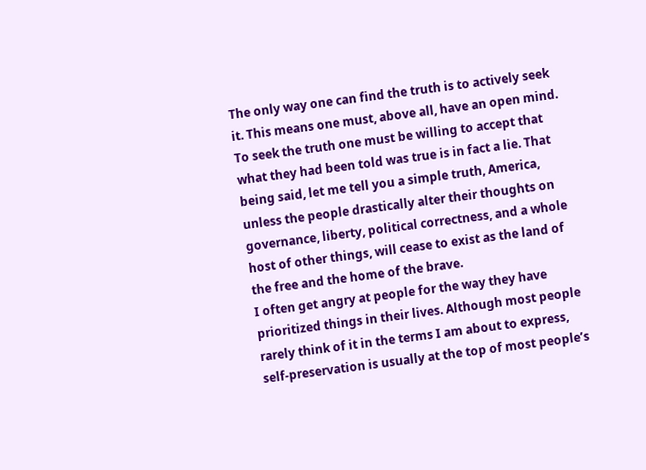The only way one can find the truth is to actively seek it. This means one must, above all, have an open mind. To seek the truth one must be willing to accept that what they had been told was true is in fact a lie. That being said, let me tell you a simple truth, America, unless the people drastically alter their thoughts on governance, liberty, political correctness, and a whole host of other things, will cease to exist as the land of the free and the home of the brave.
I often get angry at people for the way they have prioritized things in their lives. Although most people rarely think of it in the terms I am about to express, self-preservation is usually at the top of most people’s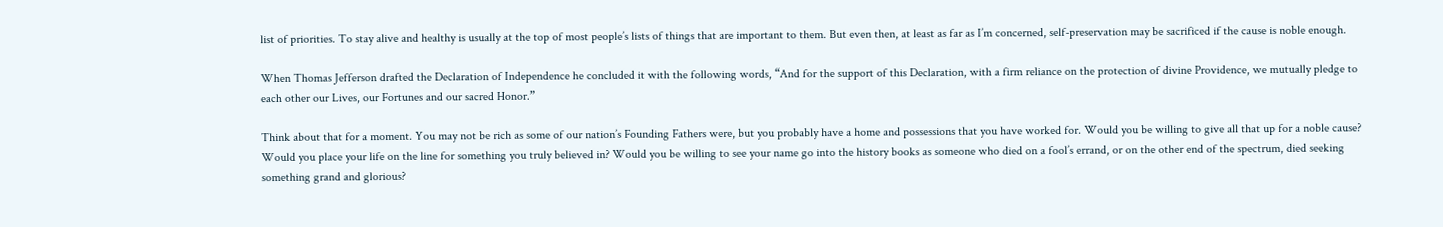list of priorities. To stay alive and healthy is usually at the top of most people’s lists of things that are important to them. But even then, at least as far as I’m concerned, self-preservation may be sacrificed if the cause is noble enough.

When Thomas Jefferson drafted the Declaration of Independence he concluded it with the following words, “And for the support of this Declaration, with a firm reliance on the protection of divine Providence, we mutually pledge to each other our Lives, our Fortunes and our sacred Honor.”

Think about that for a moment. You may not be rich as some of our nation’s Founding Fathers were, but you probably have a home and possessions that you have worked for. Would you be willing to give all that up for a noble cause? Would you place your life on the line for something you truly believed in? Would you be willing to see your name go into the history books as someone who died on a fool’s errand, or on the other end of the spectrum, died seeking something grand and glorious?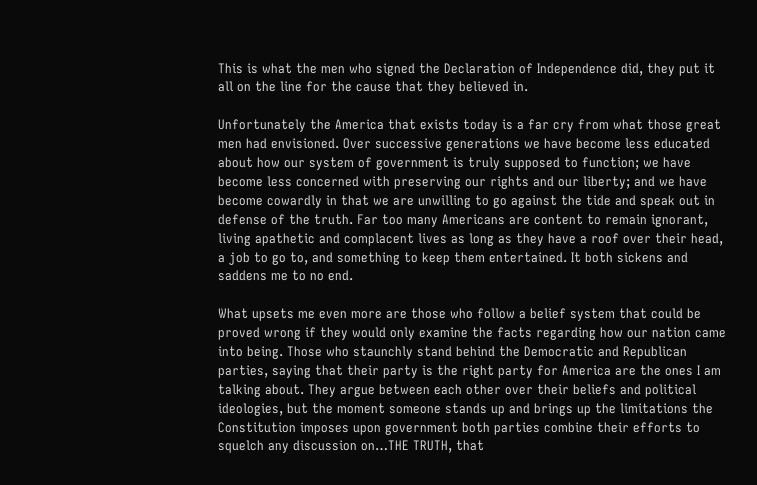This is what the men who signed the Declaration of Independence did, they put it all on the line for the cause that they believed in.

Unfortunately the America that exists today is a far cry from what those great men had envisioned. Over successive generations we have become less educated about how our system of government is truly supposed to function; we have become less concerned with preserving our rights and our liberty; and we have become cowardly in that we are unwilling to go against the tide and speak out in defense of the truth. Far too many Americans are content to remain ignorant, living apathetic and complacent lives as long as they have a roof over their head, a job to go to, and something to keep them entertained. It both sickens and saddens me to no end.

What upsets me even more are those who follow a belief system that could be proved wrong if they would only examine the facts regarding how our nation came into being. Those who staunchly stand behind the Democratic and Republican parties, saying that their party is the right party for America are the ones I am talking about. They argue between each other over their beliefs and political ideologies, but the moment someone stands up and brings up the limitations the Constitution imposes upon government both parties combine their efforts to squelch any discussion on…THE TRUTH, that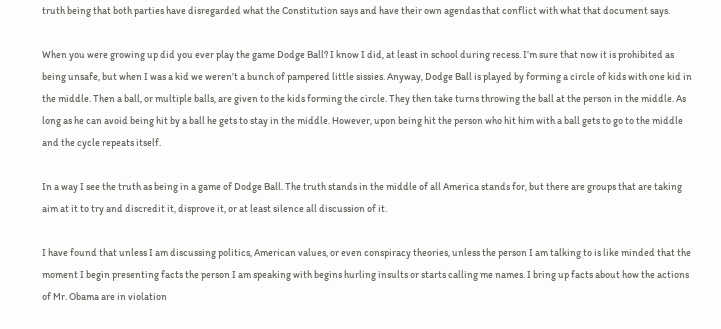truth being that both parties have disregarded what the Constitution says and have their own agendas that conflict with what that document says.

When you were growing up did you ever play the game Dodge Ball? I know I did, at least in school during recess. I’m sure that now it is prohibited as being unsafe, but when I was a kid we weren’t a bunch of pampered little sissies. Anyway, Dodge Ball is played by forming a circle of kids with one kid in the middle. Then a ball, or multiple balls, are given to the kids forming the circle. They then take turns throwing the ball at the person in the middle. As long as he can avoid being hit by a ball he gets to stay in the middle. However, upon being hit the person who hit him with a ball gets to go to the middle and the cycle repeats itself.

In a way I see the truth as being in a game of Dodge Ball. The truth stands in the middle of all America stands for, but there are groups that are taking aim at it to try and discredit it, disprove it, or at least silence all discussion of it.

I have found that unless I am discussing politics, American values, or even conspiracy theories, unless the person I am talking to is like minded that the moment I begin presenting facts the person I am speaking with begins hurling insults or starts calling me names. I bring up facts about how the actions of Mr. Obama are in violation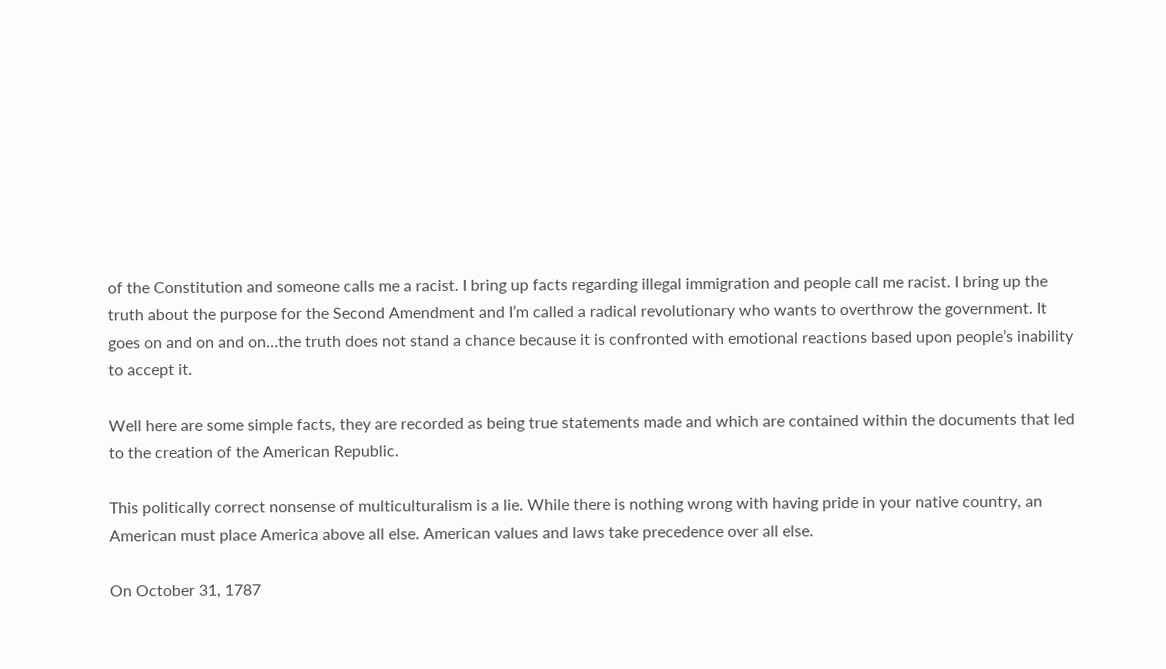of the Constitution and someone calls me a racist. I bring up facts regarding illegal immigration and people call me racist. I bring up the truth about the purpose for the Second Amendment and I’m called a radical revolutionary who wants to overthrow the government. It goes on and on and on…the truth does not stand a chance because it is confronted with emotional reactions based upon people’s inability to accept it.

Well here are some simple facts, they are recorded as being true statements made and which are contained within the documents that led to the creation of the American Republic.

This politically correct nonsense of multiculturalism is a lie. While there is nothing wrong with having pride in your native country, an American must place America above all else. American values and laws take precedence over all else.

On October 31, 1787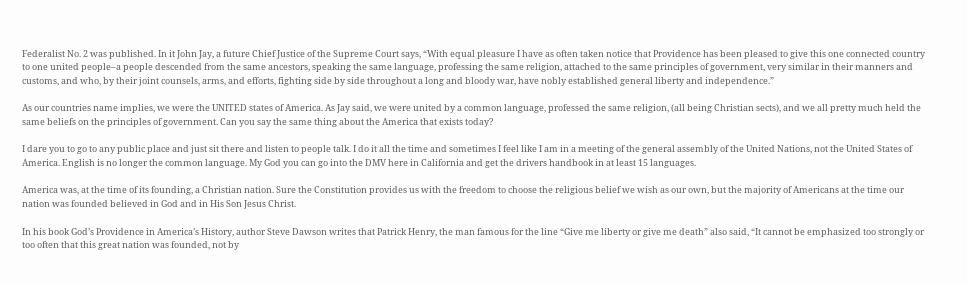Federalist No. 2 was published. In it John Jay, a future Chief Justice of the Supreme Court says, “With equal pleasure I have as often taken notice that Providence has been pleased to give this one connected country to one united people–a people descended from the same ancestors, speaking the same language, professing the same religion, attached to the same principles of government, very similar in their manners and customs, and who, by their joint counsels, arms, and efforts, fighting side by side throughout a long and bloody war, have nobly established general liberty and independence.”

As our countries name implies, we were the UNITED states of America. As Jay said, we were united by a common language, professed the same religion, (all being Christian sects), and we all pretty much held the same beliefs on the principles of government. Can you say the same thing about the America that exists today?

I dare you to go to any public place and just sit there and listen to people talk. I do it all the time and sometimes I feel like I am in a meeting of the general assembly of the United Nations, not the United States of America. English is no longer the common language. My God you can go into the DMV here in California and get the drivers handbook in at least 15 languages.

America was, at the time of its founding, a Christian nation. Sure the Constitution provides us with the freedom to choose the religious belief we wish as our own, but the majority of Americans at the time our nation was founded believed in God and in His Son Jesus Christ.

In his book God’s Providence in America’s History, author Steve Dawson writes that Patrick Henry, the man famous for the line “Give me liberty or give me death” also said, “It cannot be emphasized too strongly or too often that this great nation was founded, not by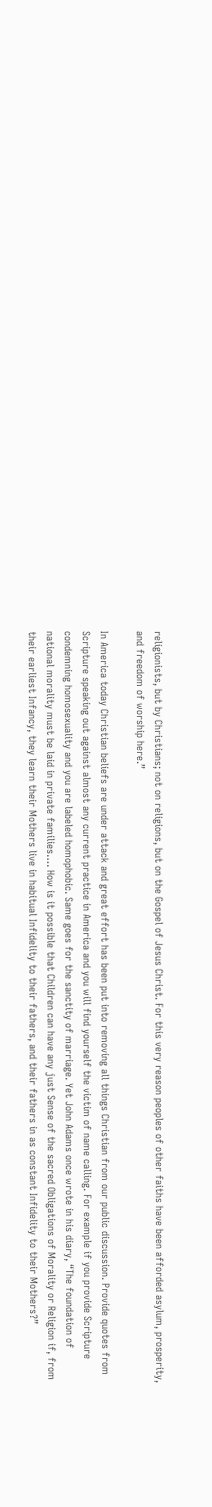religionists, but by Christians; not on religions, but on the Gospel of Jesus Christ. For this very reason peoples of other faiths have been afforded asylum, prosperity, and freedom of worship here.”

In America today Christian beliefs are under attack and great effort has been put into removing all things Christian from our public discussion. Provide quotes from Scripture speaking out against almost any current practice in America and you will find yourself the victim of name calling. For example if you provide Scripture condemning homosexuality and you are labeled homophobic. Same goes for the sanctity of marriage. Yet John Adams once wrote in his diary, “The foundation of national morality must be laid in private families…. How is it possible that Children can have any just Sense of the sacred Obligations of Morality or Religion if, from their earliest Infancy, they learn their Mothers live in habitual Infidelity to their fathers, and their fathers in as constant Infidelity to their Mothers?”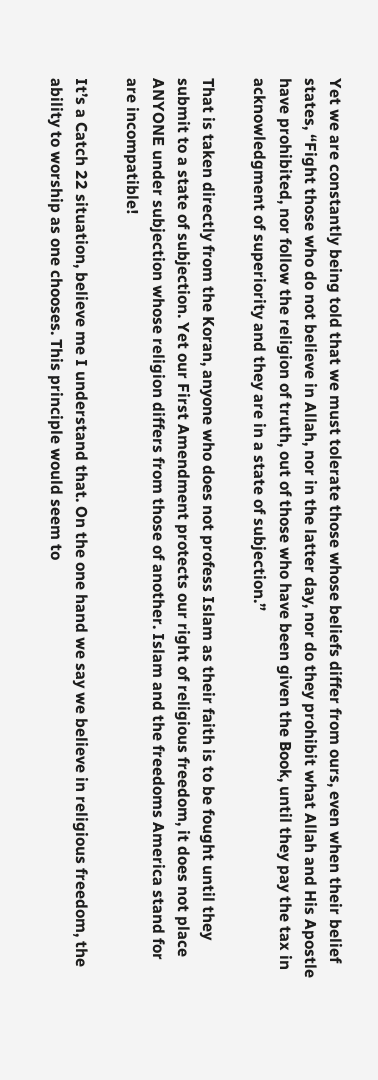Yet we are constantly being told that we must tolerate those whose beliefs differ from ours, even when their belief states, “Fight those who do not believe in Allah, nor in the latter day, nor do they prohibit what Allah and His Apostle have prohibited, nor follow the religion of truth, out of those who have been given the Book, until they pay the tax in acknowledgment of superiority and they are in a state of subjection.”

That is taken directly from the Koran, anyone who does not profess Islam as their faith is to be fought until they submit to a state of subjection. Yet our First Amendment protects our right of religious freedom, it does not place ANYONE under subjection whose religion differs from those of another. Islam and the freedoms America stand for are incompatible!

It’s a Catch 22 situation, believe me I understand that. On the one hand we say we believe in religious freedom, the ability to worship as one chooses. This principle would seem to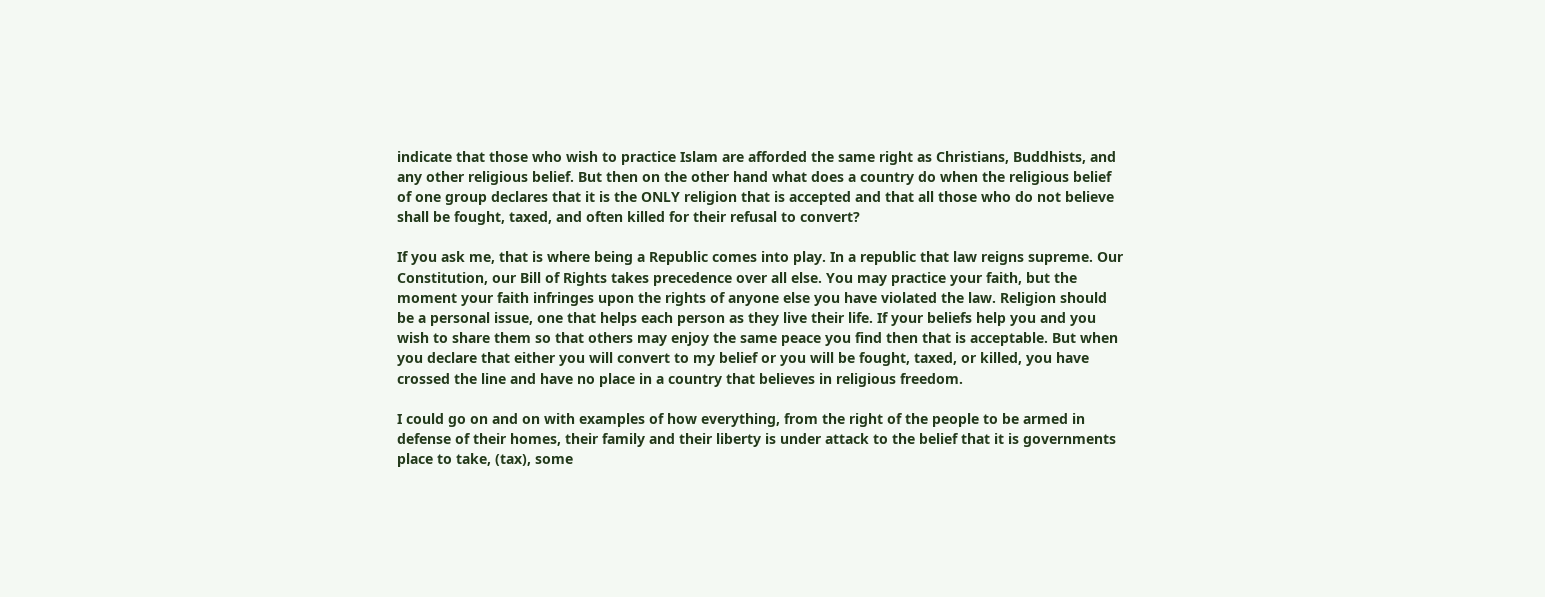indicate that those who wish to practice Islam are afforded the same right as Christians, Buddhists, and any other religious belief. But then on the other hand what does a country do when the religious belief of one group declares that it is the ONLY religion that is accepted and that all those who do not believe shall be fought, taxed, and often killed for their refusal to convert?

If you ask me, that is where being a Republic comes into play. In a republic that law reigns supreme. Our Constitution, our Bill of Rights takes precedence over all else. You may practice your faith, but the moment your faith infringes upon the rights of anyone else you have violated the law. Religion should be a personal issue, one that helps each person as they live their life. If your beliefs help you and you wish to share them so that others may enjoy the same peace you find then that is acceptable. But when you declare that either you will convert to my belief or you will be fought, taxed, or killed, you have crossed the line and have no place in a country that believes in religious freedom.

I could go on and on with examples of how everything, from the right of the people to be armed in defense of their homes, their family and their liberty is under attack to the belief that it is governments place to take, (tax), some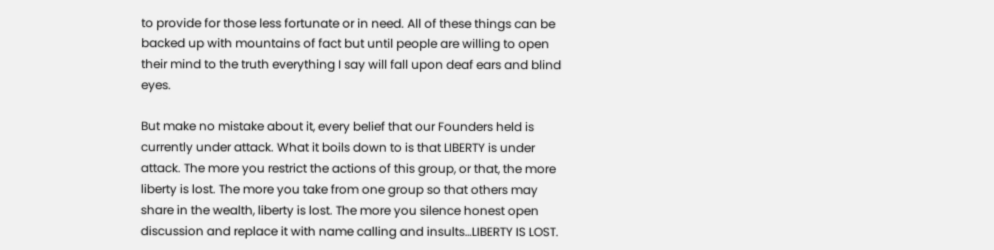to provide for those less fortunate or in need. All of these things can be backed up with mountains of fact but until people are willing to open their mind to the truth everything I say will fall upon deaf ears and blind eyes.

But make no mistake about it, every belief that our Founders held is currently under attack. What it boils down to is that LIBERTY is under attack. The more you restrict the actions of this group, or that, the more liberty is lost. The more you take from one group so that others may share in the wealth, liberty is lost. The more you silence honest open discussion and replace it with name calling and insults…LIBERTY IS LOST.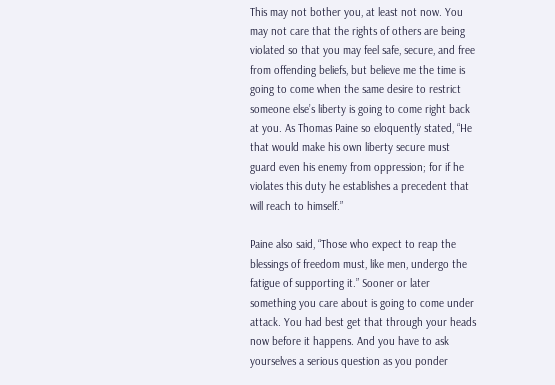This may not bother you, at least not now. You may not care that the rights of others are being violated so that you may feel safe, secure, and free from offending beliefs, but believe me the time is going to come when the same desire to restrict someone else’s liberty is going to come right back at you. As Thomas Paine so eloquently stated, “He that would make his own liberty secure must guard even his enemy from oppression; for if he violates this duty he establishes a precedent that will reach to himself.”

Paine also said, “Those who expect to reap the blessings of freedom must, like men, undergo the fatigue of supporting it.” Sooner or later something you care about is going to come under attack. You had best get that through your heads now before it happens. And you have to ask yourselves a serious question as you ponder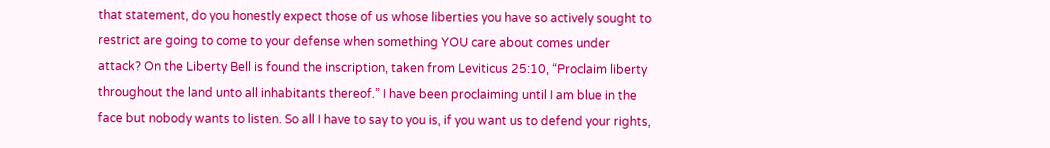that statement, do you honestly expect those of us whose liberties you have so actively sought to restrict are going to come to your defense when something YOU care about comes under attack? On the Liberty Bell is found the inscription, taken from Leviticus 25:10, “Proclaim liberty throughout the land unto all inhabitants thereof.” I have been proclaiming until I am blue in the face but nobody wants to listen. So all I have to say to you is, if you want us to defend your rights,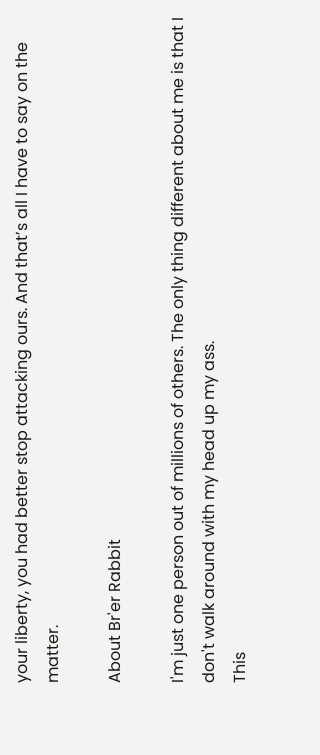your liberty, you had better stop attacking ours. And that’s all I have to say on the matter.

About Br'er Rabbit

I'm just one person out of millions of others. The only thing different about me is that I don't walk around with my head up my ass.
This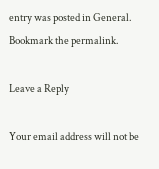entry was posted in General. Bookmark the permalink.

Leave a Reply

Your email address will not be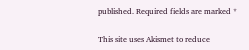published. Required fields are marked *

This site uses Akismet to reduce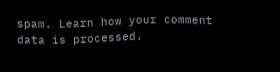spam. Learn how your comment data is processed.